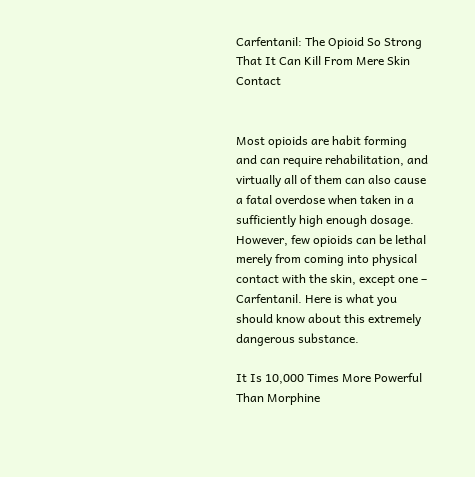Carfentanil: The Opioid So Strong That It Can Kill From Mere Skin Contact


Most opioids are habit forming and can require rehabilitation, and virtually all of them can also cause a fatal overdose when taken in a sufficiently high enough dosage. However, few opioids can be lethal merely from coming into physical contact with the skin, except one – Carfentanil. Here is what you should know about this extremely dangerous substance.

It Is 10,000 Times More Powerful Than Morphine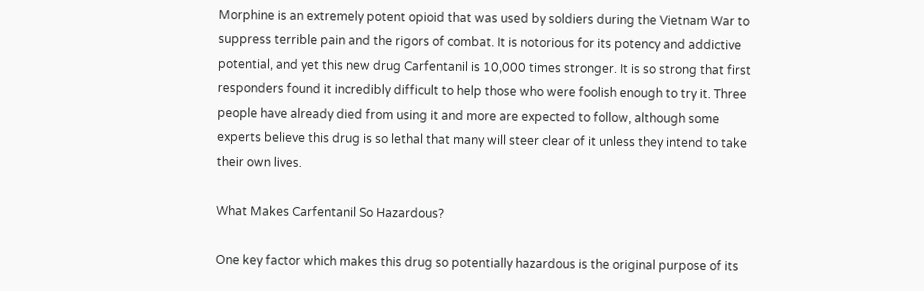Morphine is an extremely potent opioid that was used by soldiers during the Vietnam War to suppress terrible pain and the rigors of combat. It is notorious for its potency and addictive potential, and yet this new drug Carfentanil is 10,000 times stronger. It is so strong that first responders found it incredibly difficult to help those who were foolish enough to try it. Three people have already died from using it and more are expected to follow, although some experts believe this drug is so lethal that many will steer clear of it unless they intend to take their own lives.

What Makes Carfentanil So Hazardous?

One key factor which makes this drug so potentially hazardous is the original purpose of its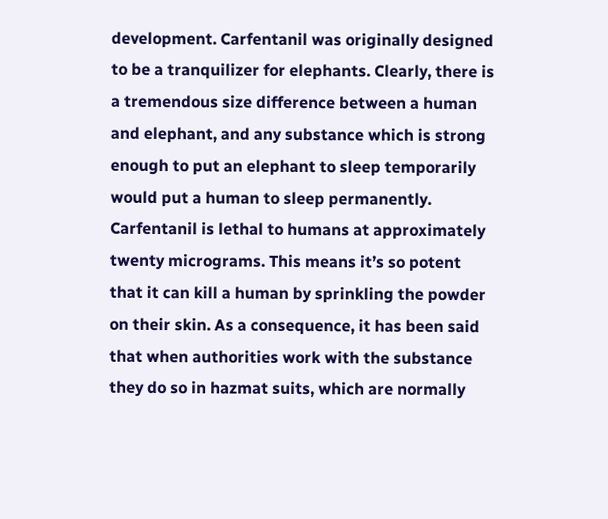development. Carfentanil was originally designed to be a tranquilizer for elephants. Clearly, there is a tremendous size difference between a human and elephant, and any substance which is strong enough to put an elephant to sleep temporarily would put a human to sleep permanently. Carfentanil is lethal to humans at approximately twenty micrograms. This means it’s so potent that it can kill a human by sprinkling the powder on their skin. As a consequence, it has been said that when authorities work with the substance they do so in hazmat suits, which are normally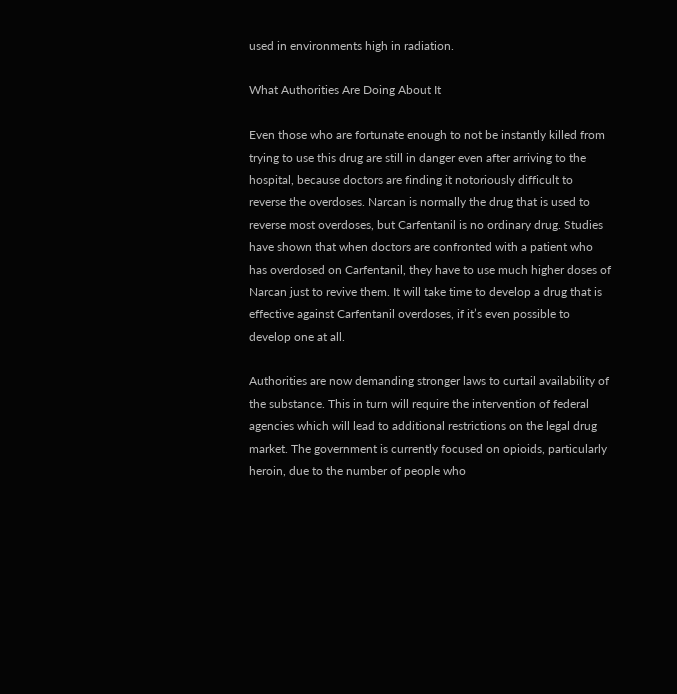used in environments high in radiation.

What Authorities Are Doing About It

Even those who are fortunate enough to not be instantly killed from trying to use this drug are still in danger even after arriving to the hospital, because doctors are finding it notoriously difficult to reverse the overdoses. Narcan is normally the drug that is used to reverse most overdoses, but Carfentanil is no ordinary drug. Studies have shown that when doctors are confronted with a patient who has overdosed on Carfentanil, they have to use much higher doses of Narcan just to revive them. It will take time to develop a drug that is effective against Carfentanil overdoses, if it’s even possible to develop one at all.

Authorities are now demanding stronger laws to curtail availability of the substance. This in turn will require the intervention of federal agencies which will lead to additional restrictions on the legal drug market. The government is currently focused on opioids, particularly heroin, due to the number of people who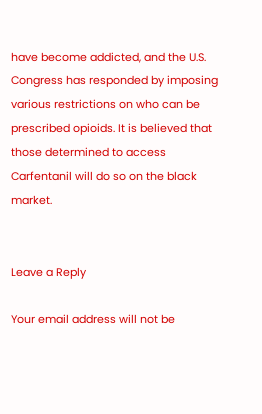have become addicted, and the U.S. Congress has responded by imposing various restrictions on who can be prescribed opioids. It is believed that those determined to access Carfentanil will do so on the black market.


Leave a Reply

Your email address will not be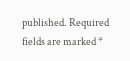published. Required fields are marked *